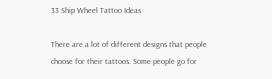33 Ship Wheel Tattoo Ideas

There are a lot of different designs that people choose for their tattoos. Some people go for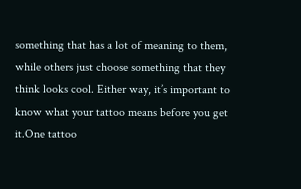something that has a lot of meaning to them, while others just choose something that they think looks cool. Either way, it’s important to know what your tattoo means before you get it.One tattoo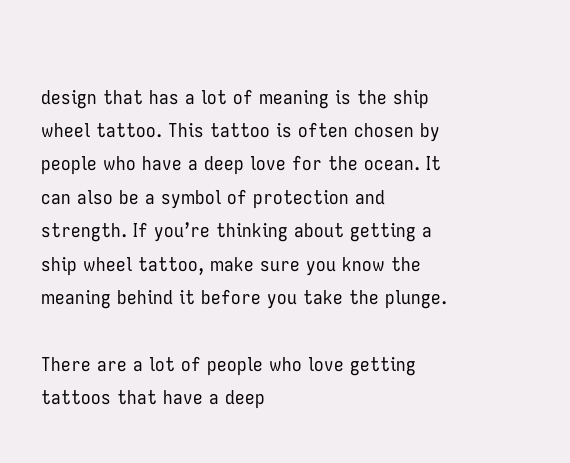design that has a lot of meaning is the ship wheel tattoo. This tattoo is often chosen by people who have a deep love for the ocean. It can also be a symbol of protection and strength. If you’re thinking about getting a ship wheel tattoo, make sure you know the meaning behind it before you take the plunge.

There are a lot of people who love getting tattoos that have a deep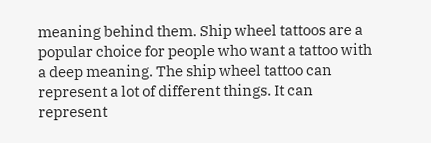meaning behind them. Ship wheel tattoos are a popular choice for people who want a tattoo with a deep meaning. The ship wheel tattoo can represent a lot of different things. It can represent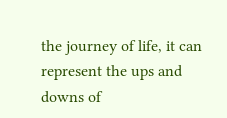the journey of life, it can represent the ups and downs of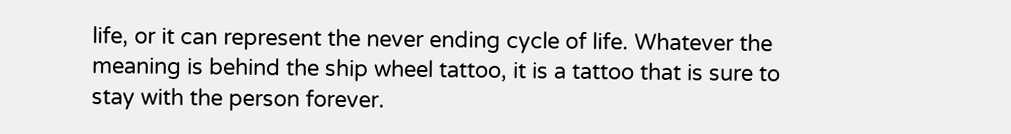life, or it can represent the never ending cycle of life. Whatever the meaning is behind the ship wheel tattoo, it is a tattoo that is sure to stay with the person forever.